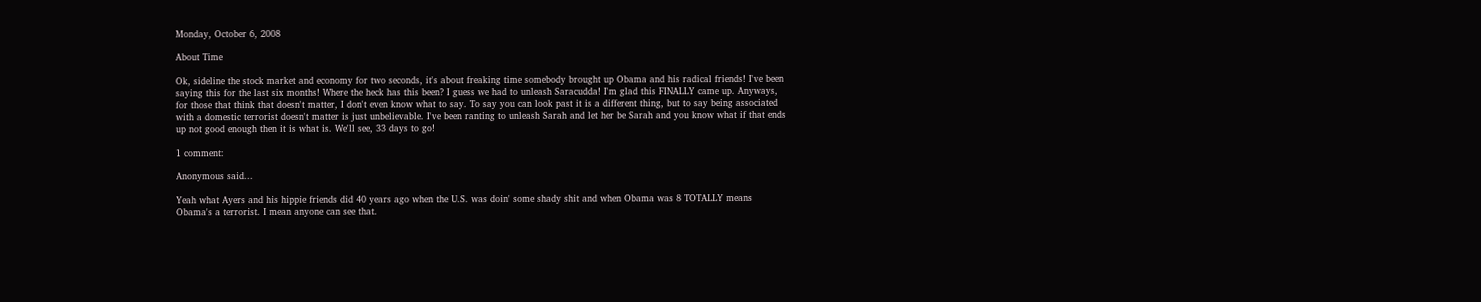Monday, October 6, 2008

About Time

Ok, sideline the stock market and economy for two seconds, it's about freaking time somebody brought up Obama and his radical friends! I've been saying this for the last six months! Where the heck has this been? I guess we had to unleash Saracudda! I'm glad this FINALLY came up. Anyways, for those that think that doesn't matter, I don't even know what to say. To say you can look past it is a different thing, but to say being associated with a domestic terrorist doesn't matter is just unbelievable. I've been ranting to unleash Sarah and let her be Sarah and you know what if that ends up not good enough then it is what is. We'll see, 33 days to go!

1 comment:

Anonymous said...

Yeah what Ayers and his hippie friends did 40 years ago when the U.S. was doin' some shady shit and when Obama was 8 TOTALLY means Obama's a terrorist. I mean anyone can see that.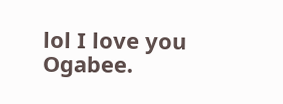lol I love you Ogabee.